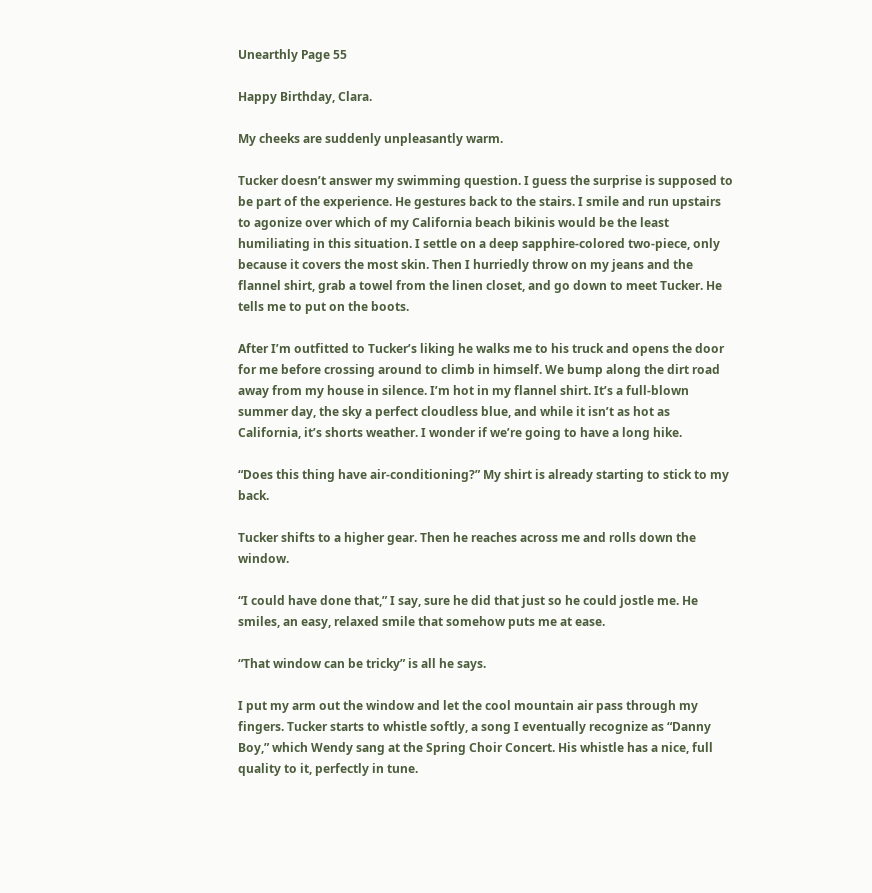Unearthly Page 55

Happy Birthday, Clara.

My cheeks are suddenly unpleasantly warm.

Tucker doesn’t answer my swimming question. I guess the surprise is supposed to be part of the experience. He gestures back to the stairs. I smile and run upstairs to agonize over which of my California beach bikinis would be the least humiliating in this situation. I settle on a deep sapphire-colored two-piece, only because it covers the most skin. Then I hurriedly throw on my jeans and the flannel shirt, grab a towel from the linen closet, and go down to meet Tucker. He tells me to put on the boots.

After I’m outfitted to Tucker’s liking he walks me to his truck and opens the door for me before crossing around to climb in himself. We bump along the dirt road away from my house in silence. I’m hot in my flannel shirt. It’s a full-blown summer day, the sky a perfect cloudless blue, and while it isn’t as hot as California, it’s shorts weather. I wonder if we’re going to have a long hike.

“Does this thing have air-conditioning?” My shirt is already starting to stick to my back.

Tucker shifts to a higher gear. Then he reaches across me and rolls down the window.

“I could have done that,” I say, sure he did that just so he could jostle me. He smiles, an easy, relaxed smile that somehow puts me at ease.

“That window can be tricky” is all he says.

I put my arm out the window and let the cool mountain air pass through my fingers. Tucker starts to whistle softly, a song I eventually recognize as “Danny Boy,” which Wendy sang at the Spring Choir Concert. His whistle has a nice, full quality to it, perfectly in tune.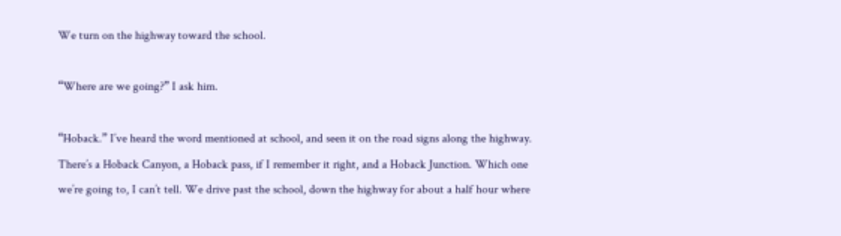We turn on the highway toward the school.

“Where are we going?” I ask him.

“Hoback.” I’ve heard the word mentioned at school, and seen it on the road signs along the highway. There’s a Hoback Canyon, a Hoback pass, if I remember it right, and a Hoback Junction. Which one we’re going to, I can’t tell. We drive past the school, down the highway for about a half hour where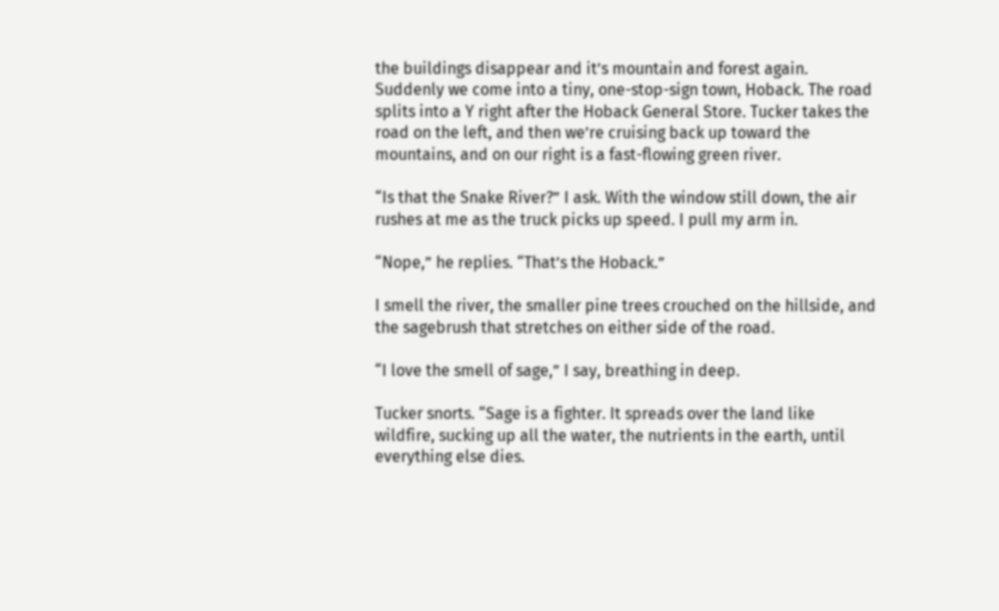the buildings disappear and it’s mountain and forest again. Suddenly we come into a tiny, one-stop-sign town, Hoback. The road splits into a Y right after the Hoback General Store. Tucker takes the road on the left, and then we’re cruising back up toward the mountains, and on our right is a fast-flowing green river.

“Is that the Snake River?” I ask. With the window still down, the air rushes at me as the truck picks up speed. I pull my arm in.

“Nope,” he replies. “That’s the Hoback.”

I smell the river, the smaller pine trees crouched on the hillside, and the sagebrush that stretches on either side of the road.

“I love the smell of sage,” I say, breathing in deep.

Tucker snorts. “Sage is a fighter. It spreads over the land like wildfire, sucking up all the water, the nutrients in the earth, until everything else dies.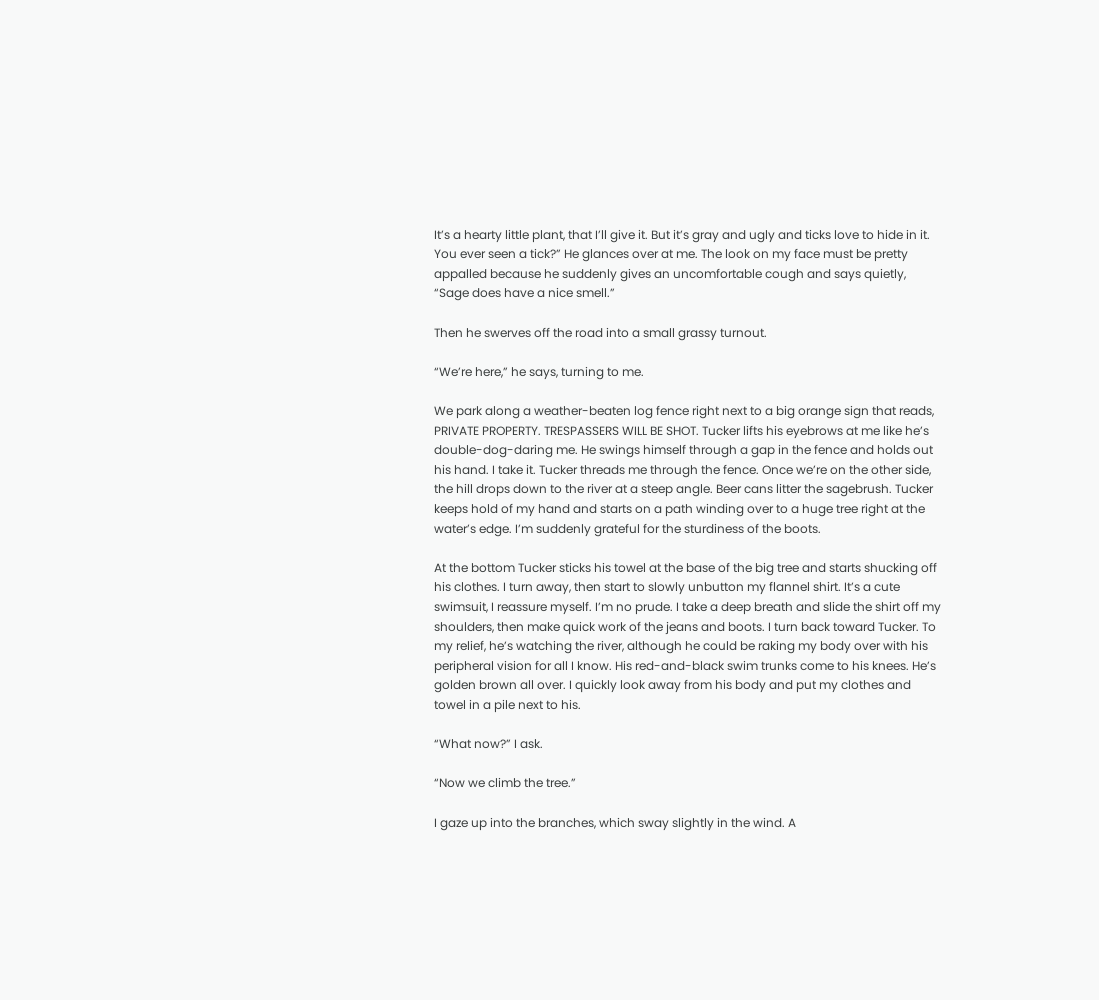It’s a hearty little plant, that I’ll give it. But it’s gray and ugly and ticks love to hide in it. You ever seen a tick?” He glances over at me. The look on my face must be pretty appalled because he suddenly gives an uncomfortable cough and says quietly, “Sage does have a nice smell.”

Then he swerves off the road into a small grassy turnout.

“We’re here,” he says, turning to me.

We park along a weather-beaten log fence right next to a big orange sign that reads, PRIVATE PROPERTY. TRESPASSERS WILL BE SHOT. Tucker lifts his eyebrows at me like he’s double-dog-daring me. He swings himself through a gap in the fence and holds out his hand. I take it. Tucker threads me through the fence. Once we’re on the other side, the hill drops down to the river at a steep angle. Beer cans litter the sagebrush. Tucker keeps hold of my hand and starts on a path winding over to a huge tree right at the water’s edge. I’m suddenly grateful for the sturdiness of the boots.

At the bottom Tucker sticks his towel at the base of the big tree and starts shucking off his clothes. I turn away, then start to slowly unbutton my flannel shirt. It’s a cute swimsuit, I reassure myself. I’m no prude. I take a deep breath and slide the shirt off my shoulders, then make quick work of the jeans and boots. I turn back toward Tucker. To my relief, he’s watching the river, although he could be raking my body over with his peripheral vision for all I know. His red-and-black swim trunks come to his knees. He’s golden brown all over. I quickly look away from his body and put my clothes and towel in a pile next to his.

“What now?” I ask.

“Now we climb the tree.”

I gaze up into the branches, which sway slightly in the wind. A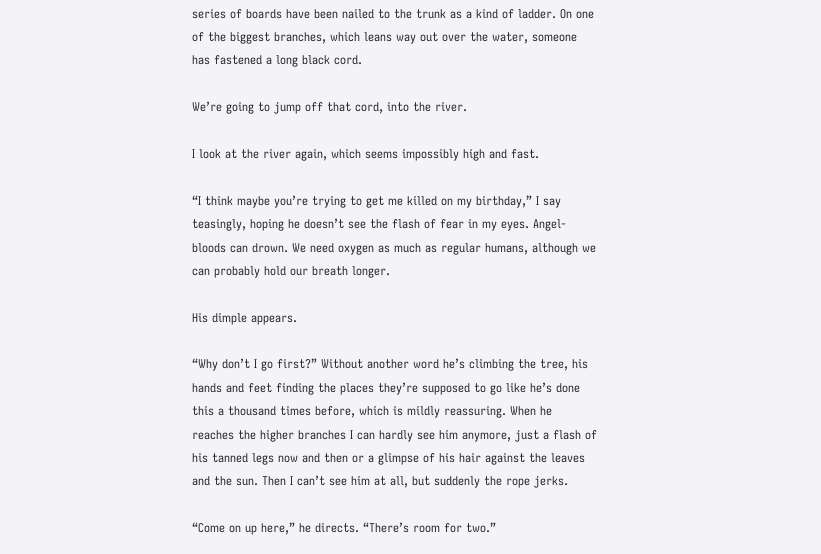series of boards have been nailed to the trunk as a kind of ladder. On one of the biggest branches, which leans way out over the water, someone has fastened a long black cord.

We’re going to jump off that cord, into the river.

I look at the river again, which seems impossibly high and fast.

“I think maybe you’re trying to get me killed on my birthday,” I say teasingly, hoping he doesn’t see the flash of fear in my eyes. Angel-bloods can drown. We need oxygen as much as regular humans, although we can probably hold our breath longer.

His dimple appears.

“Why don’t I go first?” Without another word he’s climbing the tree, his hands and feet finding the places they’re supposed to go like he’s done this a thousand times before, which is mildly reassuring. When he reaches the higher branches I can hardly see him anymore, just a flash of his tanned legs now and then or a glimpse of his hair against the leaves and the sun. Then I can’t see him at all, but suddenly the rope jerks.

“Come on up here,” he directs. “There’s room for two.”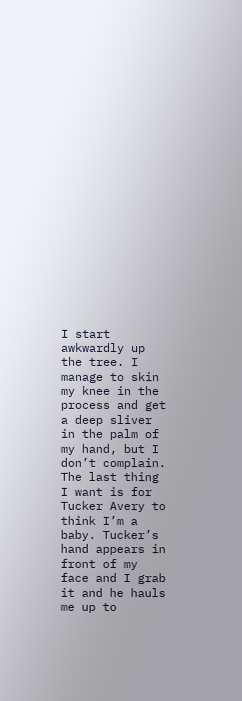I start awkwardly up the tree. I manage to skin my knee in the process and get a deep sliver in the palm of my hand, but I don’t complain. The last thing I want is for Tucker Avery to think I’m a baby. Tucker’s hand appears in front of my face and I grab it and he hauls me up to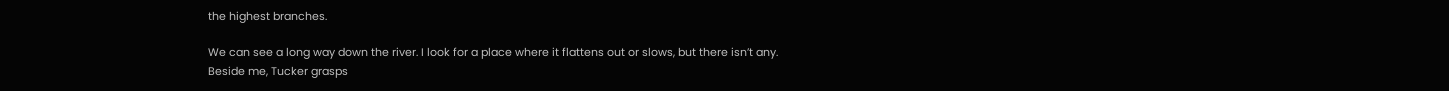the highest branches.

We can see a long way down the river. I look for a place where it flattens out or slows, but there isn’t any. Beside me, Tucker grasps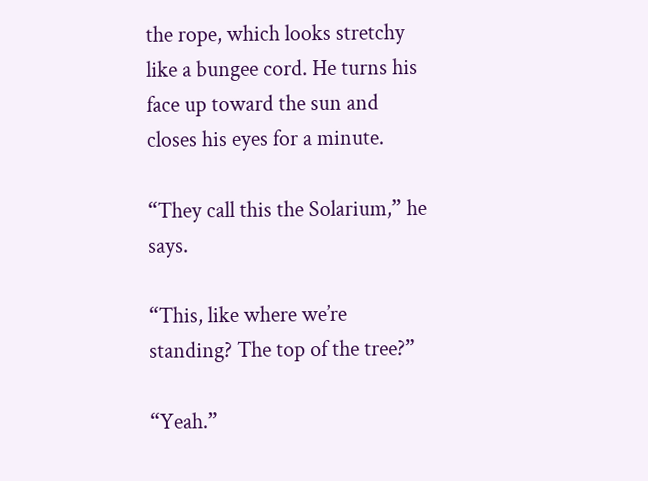the rope, which looks stretchy like a bungee cord. He turns his face up toward the sun and closes his eyes for a minute.

“They call this the Solarium,” he says.

“This, like where we’re standing? The top of the tree?”

“Yeah.”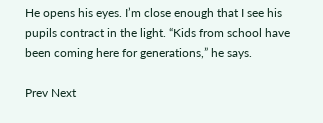He opens his eyes. I’m close enough that I see his pupils contract in the light. “Kids from school have been coming here for generations,” he says.

Prev Next